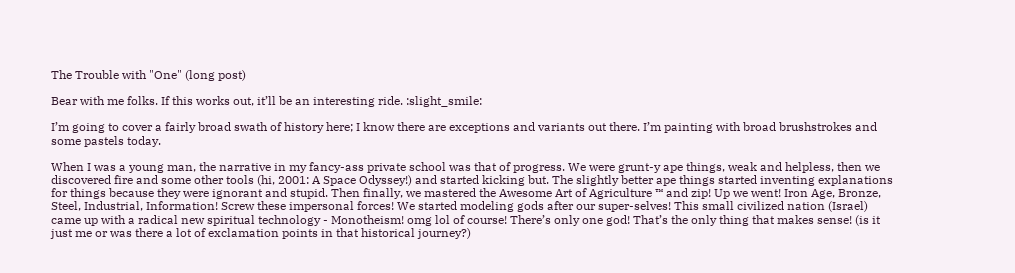The Trouble with "One" (long post)

Bear with me folks. If this works out, it’ll be an interesting ride. :slight_smile:

I’m going to cover a fairly broad swath of history here; I know there are exceptions and variants out there. I’m painting with broad brushstrokes and some pastels today.

When I was a young man, the narrative in my fancy-ass private school was that of progress. We were grunt-y ape things, weak and helpless, then we discovered fire and some other tools (hi, 2001: A Space Odyssey!) and started kicking but. The slightly better ape things started inventing explanations for things because they were ignorant and stupid. Then finally, we mastered the Awesome Art of Agriculture ™ and zip! Up we went! Iron Age, Bronze, Steel, Industrial, Information! Screw these impersonal forces! We started modeling gods after our super-selves! This small civilized nation (Israel) came up with a radical new spiritual technology - Monotheism! omg lol of course! There’s only one god! That’s the only thing that makes sense! (is it just me or was there a lot of exclamation points in that historical journey?)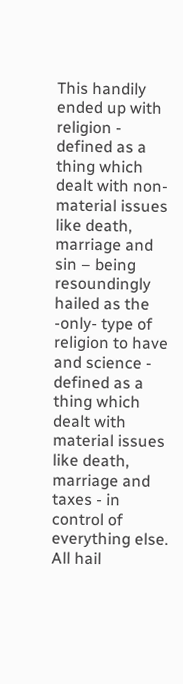This handily ended up with religion - defined as a thing which dealt with non-material issues like death, marriage and sin – being resoundingly hailed as the -only- type of religion to have and science - defined as a thing which dealt with material issues like death, marriage and taxes - in control of everything else. All hail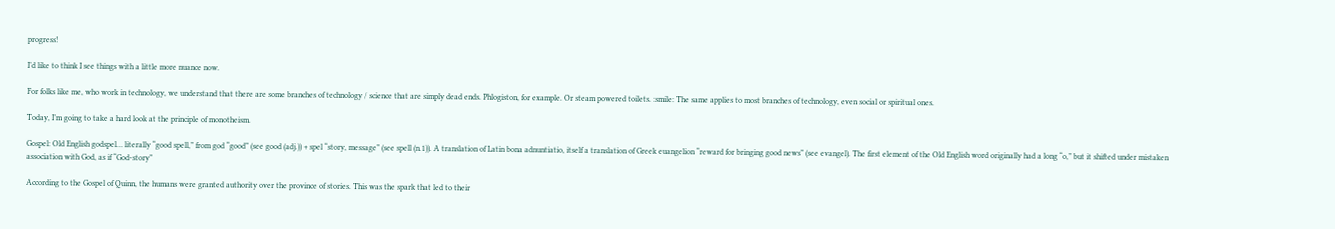progress!

I’d like to think I see things with a little more nuance now.

For folks like me, who work in technology, we understand that there are some branches of technology / science that are simply dead ends. Phlogiston, for example. Or steam powered toilets. :smile: The same applies to most branches of technology, even social or spiritual ones.

Today, I’m going to take a hard look at the principle of monotheism.

Gospel: Old English godspel… literally “good spell,” from god “good” (see good (adj.)) + spel “story, message” (see spell (n.1)). A translation of Latin bona adnuntiatio, itself a translation of Greek euangelion “reward for bringing good news” (see evangel). The first element of the Old English word originally had a long “o,” but it shifted under mistaken association with God, as if “God-story”

According to the Gospel of Quinn, the humans were granted authority over the province of stories. This was the spark that led to their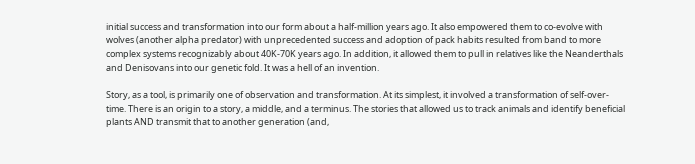initial success and transformation into our form about a half-million years ago. It also empowered them to co-evolve with wolves (another alpha predator) with unprecedented success and adoption of pack habits resulted from band to more complex systems recognizably about 40K-70K years ago. In addition, it allowed them to pull in relatives like the Neanderthals and Denisovans into our genetic fold. It was a hell of an invention.

Story, as a tool, is primarily one of observation and transformation. At its simplest, it involved a transformation of self-over-time. There is an origin to a story, a middle, and a terminus. The stories that allowed us to track animals and identify beneficial plants AND transmit that to another generation (and,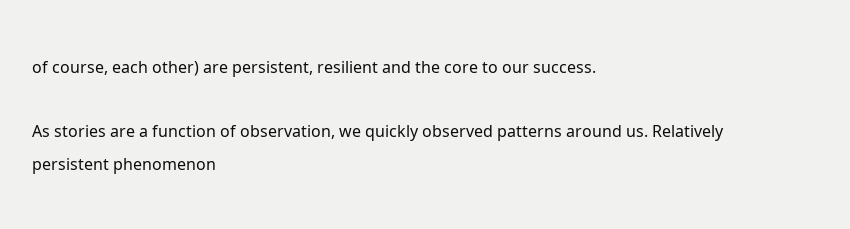of course, each other) are persistent, resilient and the core to our success.

As stories are a function of observation, we quickly observed patterns around us. Relatively persistent phenomenon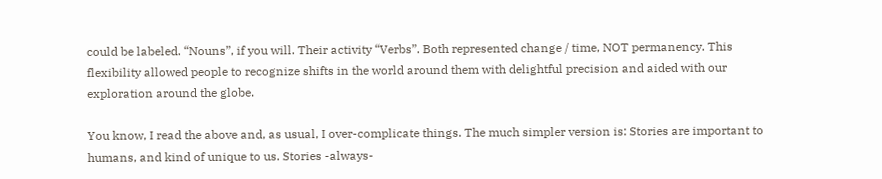could be labeled. “Nouns”, if you will. Their activity “Verbs”. Both represented change / time, NOT permanency. This flexibility allowed people to recognize shifts in the world around them with delightful precision and aided with our exploration around the globe.

You know, I read the above and, as usual, I over-complicate things. The much simpler version is: Stories are important to humans, and kind of unique to us. Stories -always-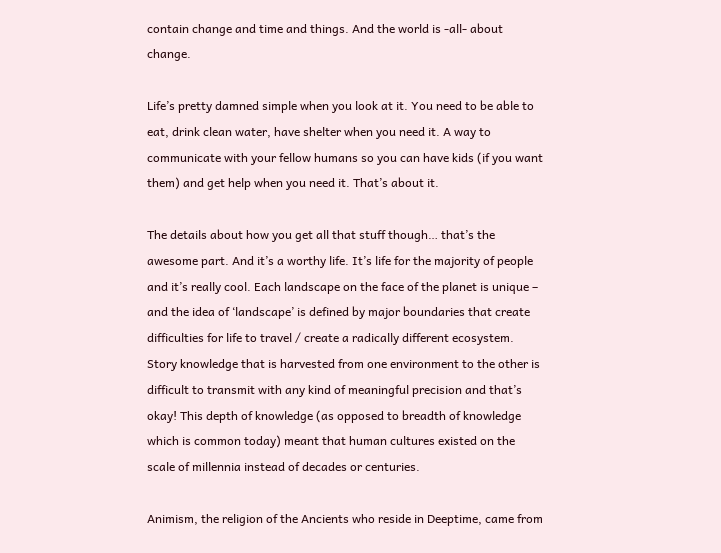contain change and time and things. And the world is -all- about change.

Life’s pretty damned simple when you look at it. You need to be able to eat, drink clean water, have shelter when you need it. A way to communicate with your fellow humans so you can have kids (if you want them) and get help when you need it. That’s about it.

The details about how you get all that stuff though… that’s the awesome part. And it’s a worthy life. It’s life for the majority of people and it’s really cool. Each landscape on the face of the planet is unique – and the idea of ‘landscape’ is defined by major boundaries that create difficulties for life to travel / create a radically different ecosystem. Story knowledge that is harvested from one environment to the other is difficult to transmit with any kind of meaningful precision and that’s okay! This depth of knowledge (as opposed to breadth of knowledge which is common today) meant that human cultures existed on the scale of millennia instead of decades or centuries.

Animism, the religion of the Ancients who reside in Deeptime, came from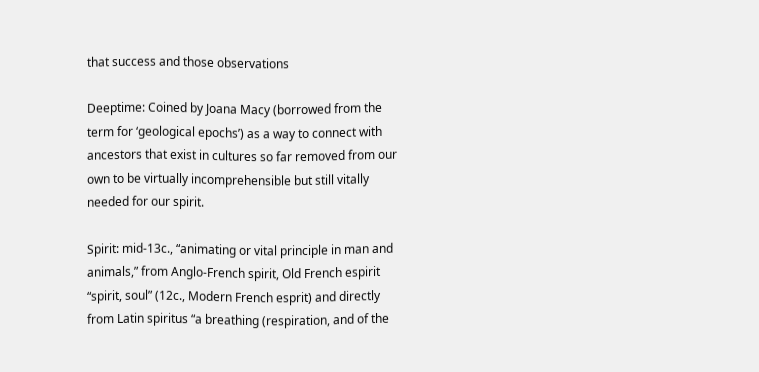that success and those observations

Deeptime: Coined by Joana Macy (borrowed from the term for ‘geological epochs’) as a way to connect with ancestors that exist in cultures so far removed from our own to be virtually incomprehensible but still vitally needed for our spirit.

Spirit: mid-13c., “animating or vital principle in man and animals,” from Anglo-French spirit, Old French espirit “spirit, soul” (12c., Modern French esprit) and directly from Latin spiritus “a breathing (respiration, and of the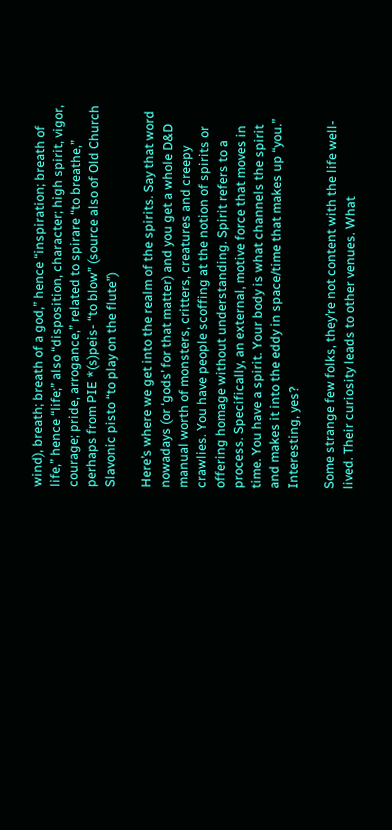wind), breath; breath of a god,” hence “inspiration; breath of life,” hence “life;” also “disposition, character; high spirit, vigor, courage; pride, arrogance,” related to spirare “to breathe,” perhaps from PIE *(s)peis- “to blow” (source also of Old Church Slavonic pisto “to play on the flute”)

Here’s where we get into the realm of the spirits. Say that word nowadays (or ‘gods’ for that matter) and you get a whole D&D manual worth of monsters, critters, creatures and creepy crawlies. You have people scoffing at the notion of spirits or offering homage without understanding. Spirit refers to a process. Specifically, an external, motive force that moves in time. You have a spirit. Your body is what channels the spirit and makes it into the eddy in space/time that makes up “you.” Interesting, yes?

Some strange few folks, they’re not content with the life well-lived. Their curiosity leads to other venues. What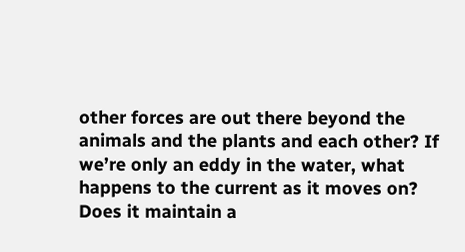other forces are out there beyond the animals and the plants and each other? If we’re only an eddy in the water, what happens to the current as it moves on? Does it maintain a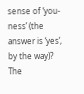sense of ‘you-ness’ (the answer is ‘yes’, by the way)? The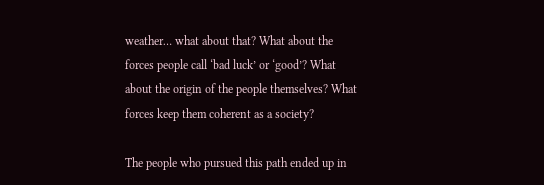weather… what about that? What about the forces people call ‘bad luck’ or ‘good’? What about the origin of the people themselves? What forces keep them coherent as a society?

The people who pursued this path ended up in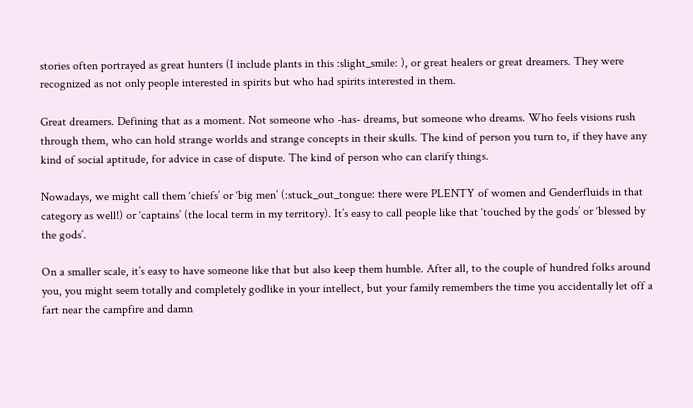stories often portrayed as great hunters (I include plants in this :slight_smile: ), or great healers or great dreamers. They were recognized as not only people interested in spirits but who had spirits interested in them.

Great dreamers. Defining that as a moment. Not someone who -has- dreams, but someone who dreams. Who feels visions rush through them, who can hold strange worlds and strange concepts in their skulls. The kind of person you turn to, if they have any kind of social aptitude, for advice in case of dispute. The kind of person who can clarify things.

Nowadays, we might call them ‘chiefs’ or ‘big men’ (:stuck_out_tongue: there were PLENTY of women and Genderfluids in that category as well!) or ‘captains’ (the local term in my territory). It’s easy to call people like that ‘touched by the gods’ or ‘blessed by the gods’.

On a smaller scale, it’s easy to have someone like that but also keep them humble. After all, to the couple of hundred folks around you, you might seem totally and completely godlike in your intellect, but your family remembers the time you accidentally let off a fart near the campfire and damn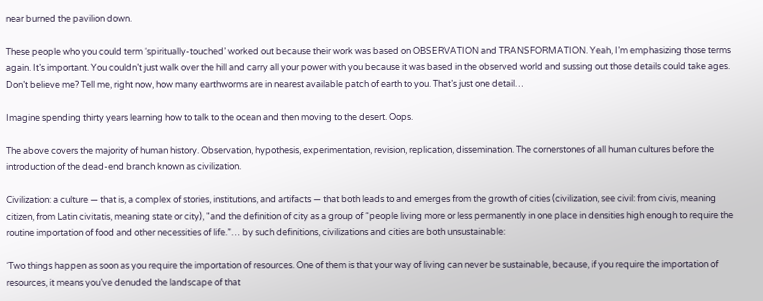near burned the pavilion down.

These people who you could term ‘spiritually-touched’ worked out because their work was based on OBSERVATION and TRANSFORMATION. Yeah, I’m emphasizing those terms again. It’s important. You couldn’t just walk over the hill and carry all your power with you because it was based in the observed world and sussing out those details could take ages. Don’t believe me? Tell me, right now, how many earthworms are in nearest available patch of earth to you. That’s just one detail…

Imagine spending thirty years learning how to talk to the ocean and then moving to the desert. Oops.

The above covers the majority of human history. Observation, hypothesis, experimentation, revision, replication, dissemination. The cornerstones of all human cultures before the introduction of the dead-end branch known as civilization.

Civilization: a culture — that is, a complex of stories, institutions, and artifacts — that both leads to and emerges from the growth of cities (civilization, see civil: from civis, meaning citizen, from Latin civitatis, meaning state or city), "and the definition of city as a group of “people living more or less permanently in one place in densities high enough to require the routine importation of food and other necessities of life.”… by such definitions, civilizations and cities are both unsustainable:

‘Two things happen as soon as you require the importation of resources. One of them is that your way of living can never be sustainable, because, if you require the importation of resources, it means you’ve denuded the landscape of that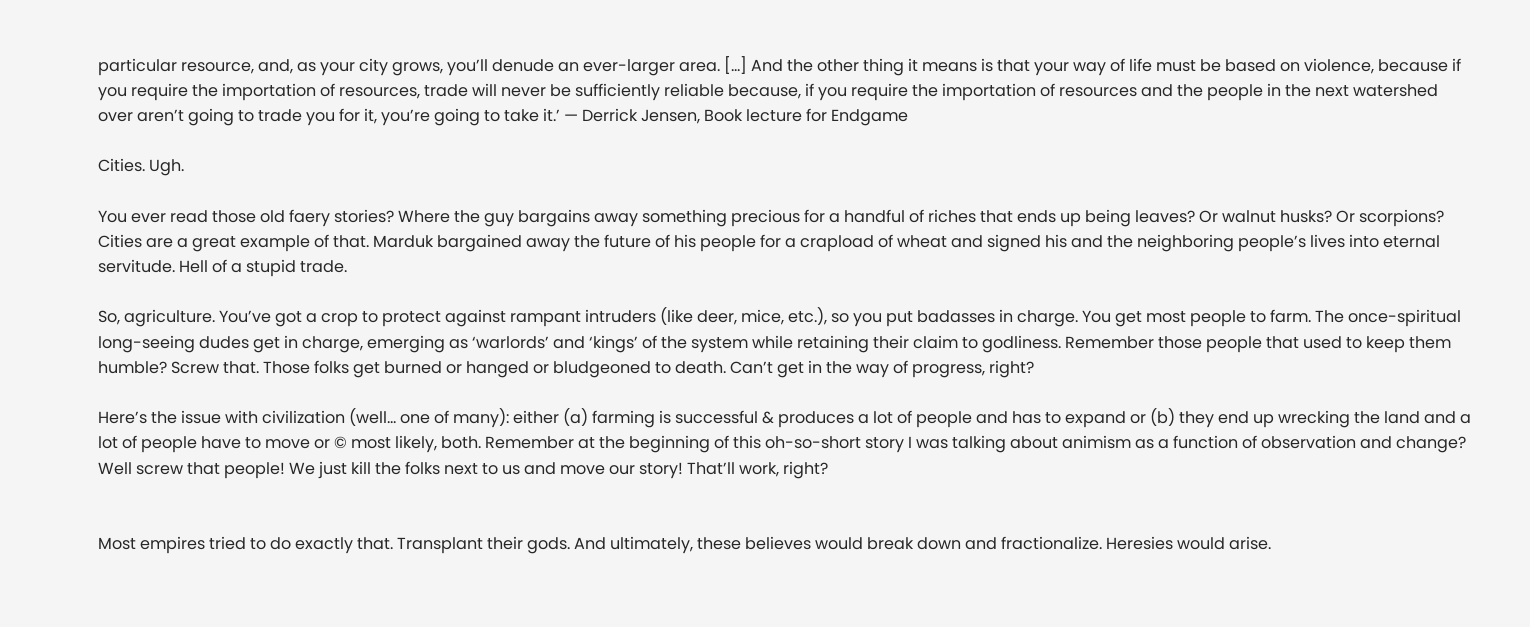particular resource, and, as your city grows, you’ll denude an ever-larger area. […] And the other thing it means is that your way of life must be based on violence, because if you require the importation of resources, trade will never be sufficiently reliable because, if you require the importation of resources and the people in the next watershed over aren’t going to trade you for it, you’re going to take it.’ — Derrick Jensen, Book lecture for Endgame

Cities. Ugh.

You ever read those old faery stories? Where the guy bargains away something precious for a handful of riches that ends up being leaves? Or walnut husks? Or scorpions? Cities are a great example of that. Marduk bargained away the future of his people for a crapload of wheat and signed his and the neighboring people’s lives into eternal servitude. Hell of a stupid trade.

So, agriculture. You’ve got a crop to protect against rampant intruders (like deer, mice, etc.), so you put badasses in charge. You get most people to farm. The once-spiritual long-seeing dudes get in charge, emerging as ‘warlords’ and ‘kings’ of the system while retaining their claim to godliness. Remember those people that used to keep them humble? Screw that. Those folks get burned or hanged or bludgeoned to death. Can’t get in the way of progress, right?

Here’s the issue with civilization (well… one of many): either (a) farming is successful & produces a lot of people and has to expand or (b) they end up wrecking the land and a lot of people have to move or © most likely, both. Remember at the beginning of this oh-so-short story I was talking about animism as a function of observation and change? Well screw that people! We just kill the folks next to us and move our story! That’ll work, right?


Most empires tried to do exactly that. Transplant their gods. And ultimately, these believes would break down and fractionalize. Heresies would arise.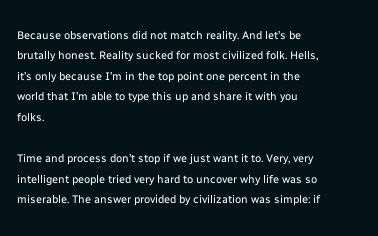Because observations did not match reality. And let’s be brutally honest. Reality sucked for most civilized folk. Hells, it’s only because I’m in the top point one percent in the world that I’m able to type this up and share it with you folks.

Time and process don’t stop if we just want it to. Very, very intelligent people tried very hard to uncover why life was so miserable. The answer provided by civilization was simple: if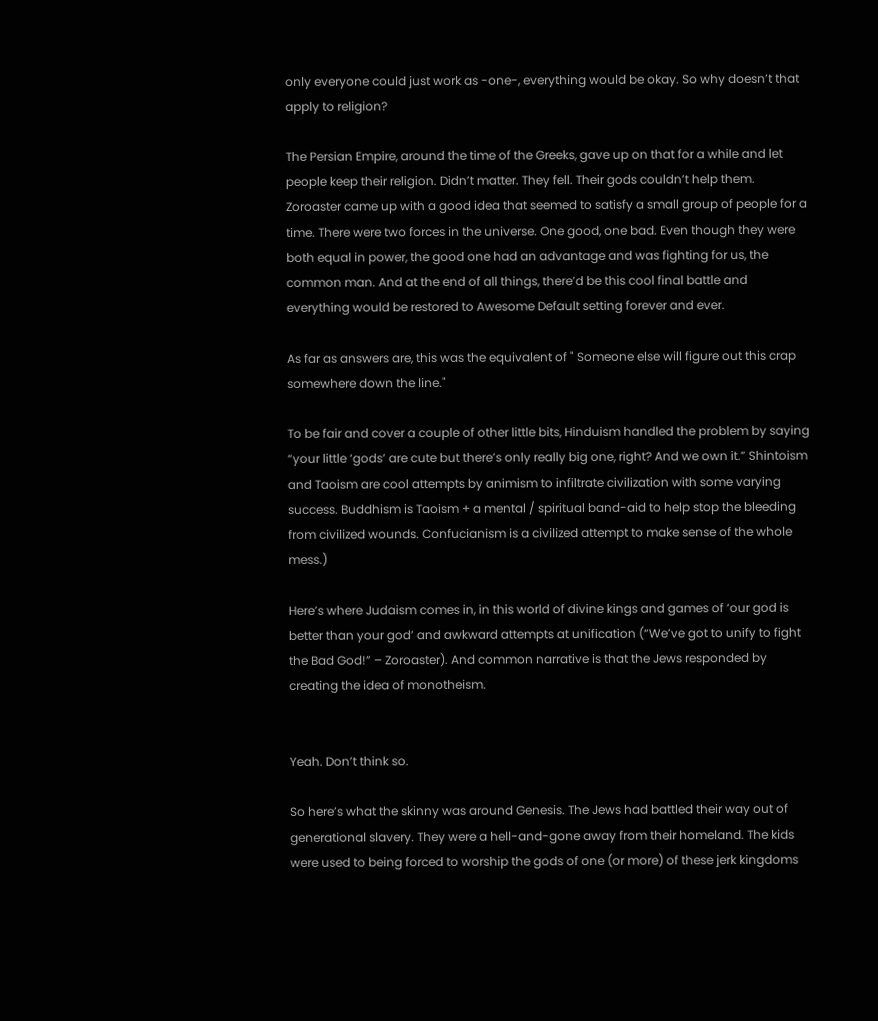only everyone could just work as -one-, everything would be okay. So why doesn’t that apply to religion?

The Persian Empire, around the time of the Greeks, gave up on that for a while and let people keep their religion. Didn’t matter. They fell. Their gods couldn’t help them. Zoroaster came up with a good idea that seemed to satisfy a small group of people for a time. There were two forces in the universe. One good, one bad. Even though they were both equal in power, the good one had an advantage and was fighting for us, the common man. And at the end of all things, there’d be this cool final battle and everything would be restored to Awesome Default setting forever and ever.

As far as answers are, this was the equivalent of " Someone else will figure out this crap somewhere down the line."

To be fair and cover a couple of other little bits, Hinduism handled the problem by saying “your little ‘gods’ are cute but there’s only really big one, right? And we own it.” Shintoism and Taoism are cool attempts by animism to infiltrate civilization with some varying success. Buddhism is Taoism + a mental / spiritual band-aid to help stop the bleeding from civilized wounds. Confucianism is a civilized attempt to make sense of the whole mess.)

Here’s where Judaism comes in, in this world of divine kings and games of ‘our god is better than your god’ and awkward attempts at unification (“We’ve got to unify to fight the Bad God!” – Zoroaster). And common narrative is that the Jews responded by creating the idea of monotheism.


Yeah. Don’t think so.

So here’s what the skinny was around Genesis. The Jews had battled their way out of generational slavery. They were a hell-and-gone away from their homeland. The kids were used to being forced to worship the gods of one (or more) of these jerk kingdoms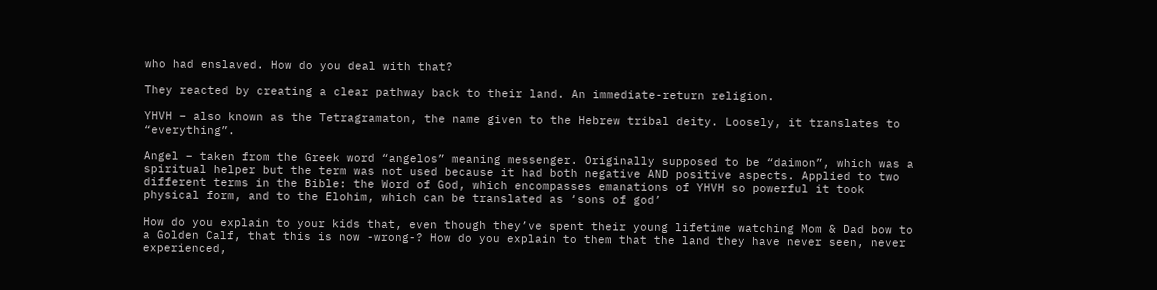who had enslaved. How do you deal with that?

They reacted by creating a clear pathway back to their land. An immediate-return religion.

YHVH – also known as the Tetragramaton, the name given to the Hebrew tribal deity. Loosely, it translates to “everything”.

Angel – taken from the Greek word “angelos” meaning messenger. Originally supposed to be “daimon”, which was a spiritual helper but the term was not used because it had both negative AND positive aspects. Applied to two different terms in the Bible: the Word of God, which encompasses emanations of YHVH so powerful it took physical form, and to the Elohim, which can be translated as ‘sons of god’

How do you explain to your kids that, even though they’ve spent their young lifetime watching Mom & Dad bow to a Golden Calf, that this is now -wrong-? How do you explain to them that the land they have never seen, never experienced,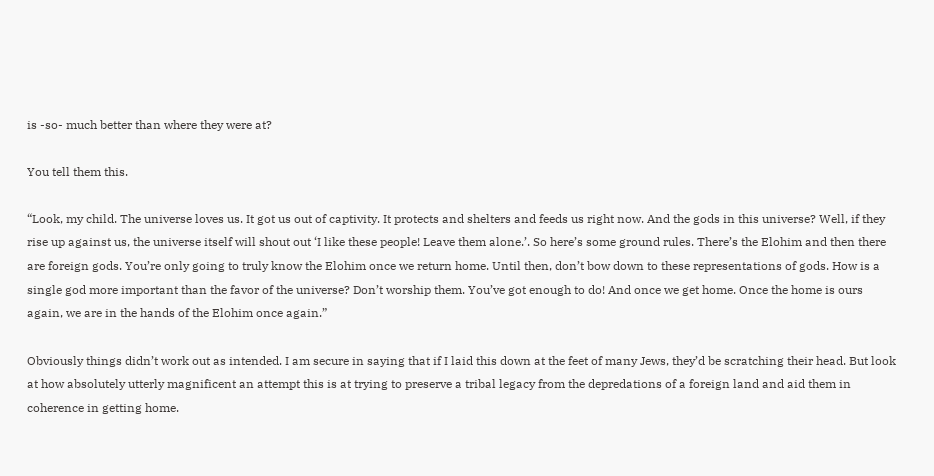is -so- much better than where they were at?

You tell them this.

“Look, my child. The universe loves us. It got us out of captivity. It protects and shelters and feeds us right now. And the gods in this universe? Well, if they rise up against us, the universe itself will shout out ‘I like these people! Leave them alone.’. So here’s some ground rules. There’s the Elohim and then there are foreign gods. You’re only going to truly know the Elohim once we return home. Until then, don’t bow down to these representations of gods. How is a single god more important than the favor of the universe? Don’t worship them. You’ve got enough to do! And once we get home. Once the home is ours again, we are in the hands of the Elohim once again.”

Obviously things didn’t work out as intended. I am secure in saying that if I laid this down at the feet of many Jews, they’d be scratching their head. But look at how absolutely utterly magnificent an attempt this is at trying to preserve a tribal legacy from the depredations of a foreign land and aid them in coherence in getting home.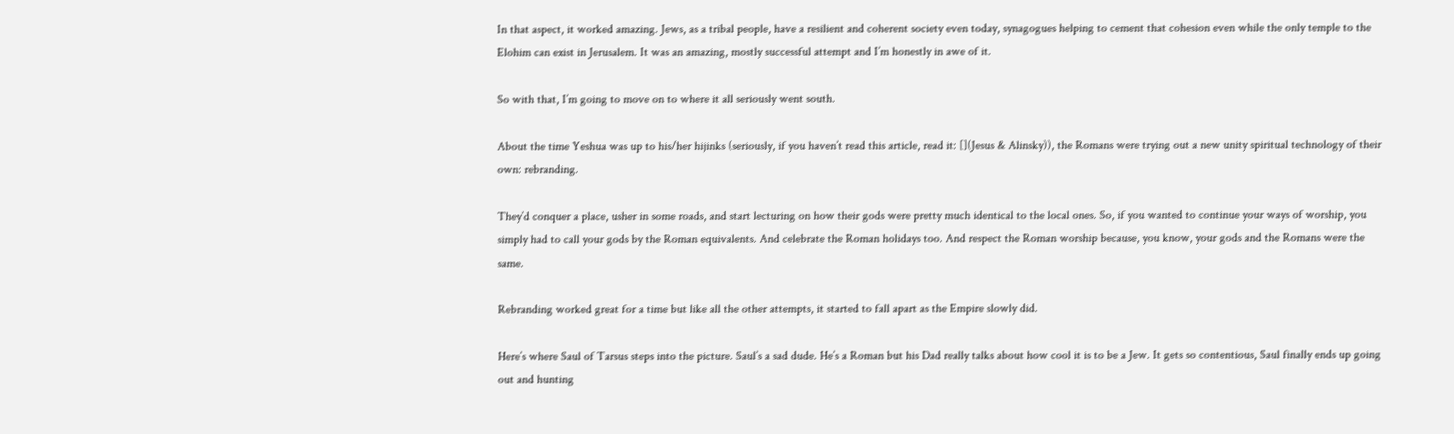In that aspect, it worked amazing. Jews, as a tribal people, have a resilient and coherent society even today, synagogues helping to cement that cohesion even while the only temple to the Elohim can exist in Jerusalem. It was an amazing, mostly successful attempt and I’m honestly in awe of it.

So with that, I’m going to move on to where it all seriously went south.

About the time Yeshua was up to his/her hijinks (seriously, if you haven’t read this article, read it: [](Jesus & Alinsky)), the Romans were trying out a new unity spiritual technology of their own: rebranding.

They’d conquer a place, usher in some roads, and start lecturing on how their gods were pretty much identical to the local ones. So, if you wanted to continue your ways of worship, you simply had to call your gods by the Roman equivalents. And celebrate the Roman holidays too. And respect the Roman worship because, you know, your gods and the Romans were the same.

Rebranding worked great for a time but like all the other attempts, it started to fall apart as the Empire slowly did.

Here’s where Saul of Tarsus steps into the picture. Saul’s a sad dude. He’s a Roman but his Dad really talks about how cool it is to be a Jew. It gets so contentious, Saul finally ends up going out and hunting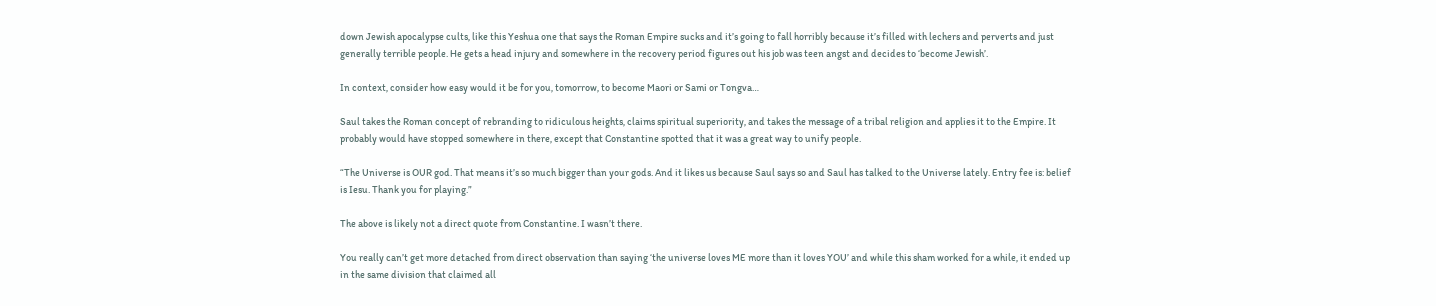down Jewish apocalypse cults, like this Yeshua one that says the Roman Empire sucks and it’s going to fall horribly because it’s filled with lechers and perverts and just generally terrible people. He gets a head injury and somewhere in the recovery period figures out his job was teen angst and decides to ‘become Jewish’.

In context, consider how easy would it be for you, tomorrow, to become Maori or Sami or Tongva…

Saul takes the Roman concept of rebranding to ridiculous heights, claims spiritual superiority, and takes the message of a tribal religion and applies it to the Empire. It probably would have stopped somewhere in there, except that Constantine spotted that it was a great way to unify people.

“The Universe is OUR god. That means it’s so much bigger than your gods. And it likes us because Saul says so and Saul has talked to the Universe lately. Entry fee is: belief is Iesu. Thank you for playing.”

The above is likely not a direct quote from Constantine. I wasn’t there.

You really can’t get more detached from direct observation than saying ‘the universe loves ME more than it loves YOU’ and while this sham worked for a while, it ended up in the same division that claimed all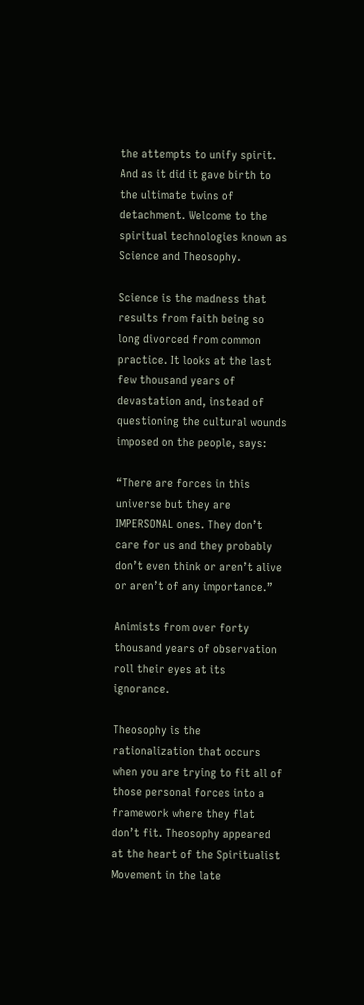the attempts to unify spirit. And as it did it gave birth to the ultimate twins of detachment. Welcome to the spiritual technologies known as Science and Theosophy.

Science is the madness that results from faith being so long divorced from common practice. It looks at the last few thousand years of devastation and, instead of questioning the cultural wounds imposed on the people, says:

“There are forces in this universe but they are IMPERSONAL ones. They don’t care for us and they probably don’t even think or aren’t alive or aren’t of any importance.”

Animists from over forty thousand years of observation roll their eyes at its ignorance.

Theosophy is the rationalization that occurs when you are trying to fit all of those personal forces into a framework where they flat don’t fit. Theosophy appeared at the heart of the Spiritualist Movement in the late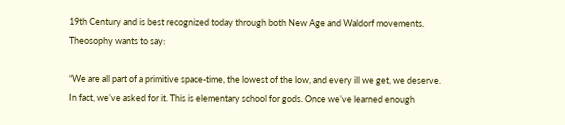19th Century and is best recognized today through both New Age and Waldorf movements. Theosophy wants to say:

“We are all part of a primitive space-time, the lowest of the low, and every ill we get, we deserve. In fact, we’ve asked for it. This is elementary school for gods. Once we’ve learned enough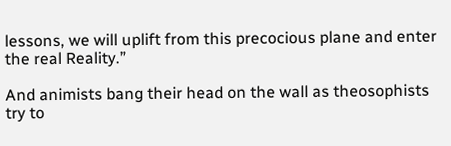lessons, we will uplift from this precocious plane and enter the real Reality.”

And animists bang their head on the wall as theosophists try to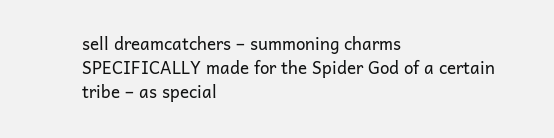sell dreamcatchers – summoning charms SPECIFICALLY made for the Spider God of a certain tribe – as special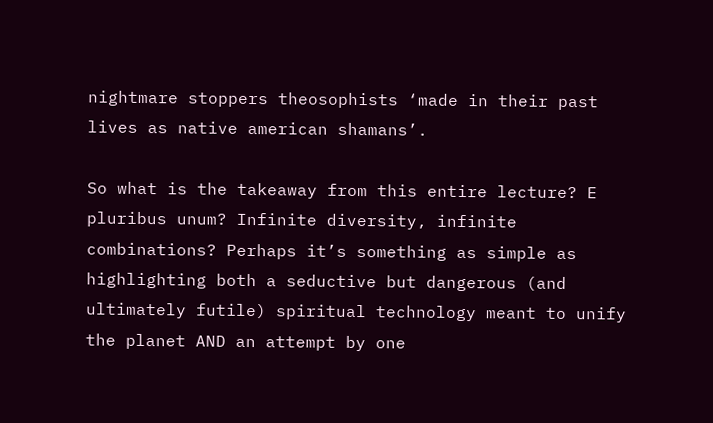nightmare stoppers theosophists ‘made in their past lives as native american shamans’.

So what is the takeaway from this entire lecture? E pluribus unum? Infinite diversity, infinite combinations? Perhaps it’s something as simple as highlighting both a seductive but dangerous (and ultimately futile) spiritual technology meant to unify the planet AND an attempt by one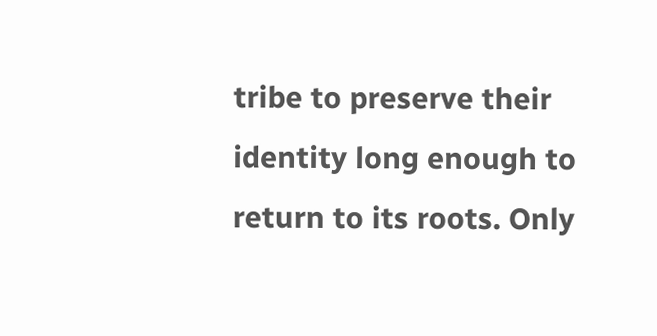tribe to preserve their identity long enough to return to its roots. Only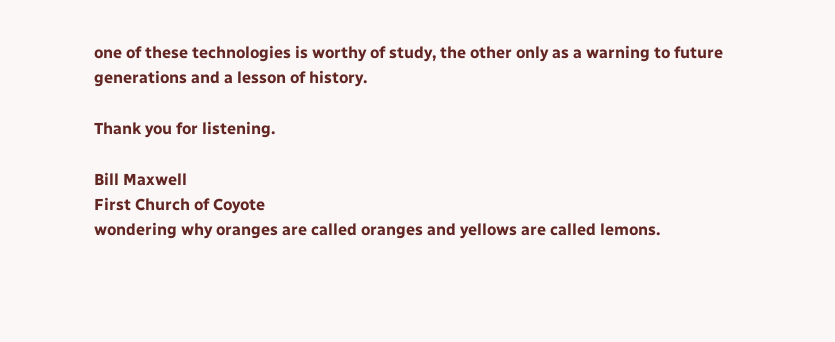one of these technologies is worthy of study, the other only as a warning to future generations and a lesson of history.

Thank you for listening.

Bill Maxwell
First Church of Coyote
wondering why oranges are called oranges and yellows are called lemons.